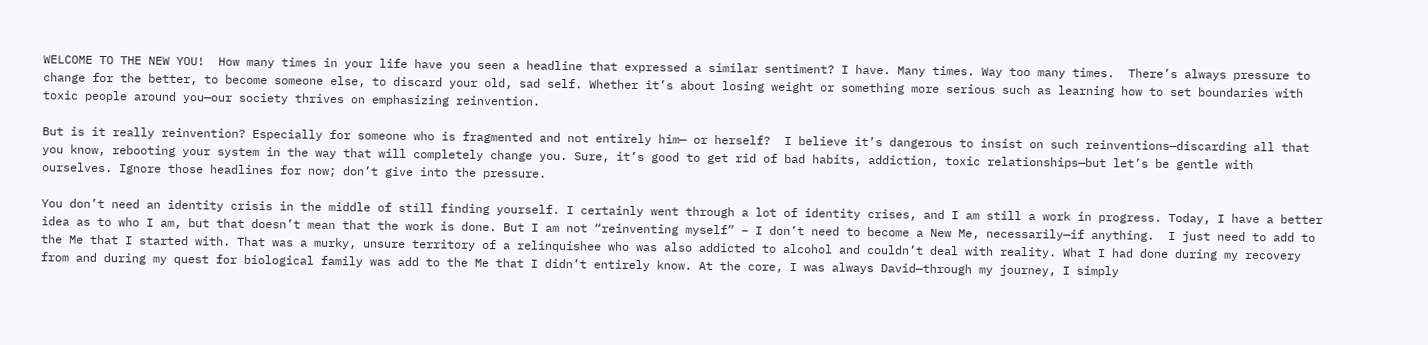WELCOME TO THE NEW YOU!  How many times in your life have you seen a headline that expressed a similar sentiment? I have. Many times. Way too many times.  There’s always pressure to change for the better, to become someone else, to discard your old, sad self. Whether it’s about losing weight or something more serious such as learning how to set boundaries with toxic people around you—our society thrives on emphasizing reinvention.

But is it really reinvention? Especially for someone who is fragmented and not entirely him— or herself?  I believe it’s dangerous to insist on such reinventions—discarding all that you know, rebooting your system in the way that will completely change you. Sure, it’s good to get rid of bad habits, addiction, toxic relationships—but let’s be gentle with ourselves. Ignore those headlines for now; don’t give into the pressure.

You don’t need an identity crisis in the middle of still finding yourself. I certainly went through a lot of identity crises, and I am still a work in progress. Today, I have a better idea as to who I am, but that doesn’t mean that the work is done. But I am not “reinventing myself” – I don’t need to become a New Me, necessarily—if anything.  I just need to add to the Me that I started with. That was a murky, unsure territory of a relinquishee who was also addicted to alcohol and couldn’t deal with reality. What I had done during my recovery from and during my quest for biological family was add to the Me that I didn’t entirely know. At the core, I was always David—through my journey, I simply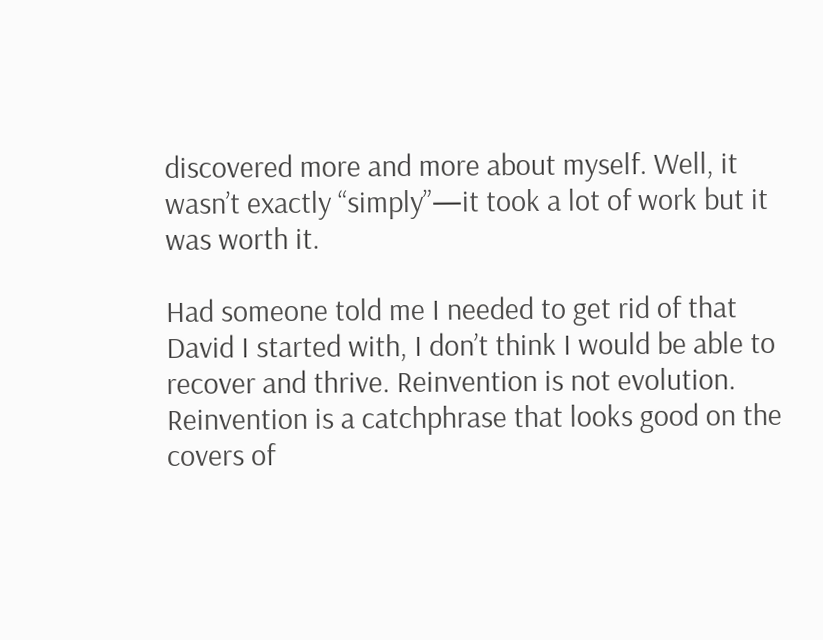discovered more and more about myself. Well, it wasn’t exactly “simply”—it took a lot of work but it was worth it.

Had someone told me I needed to get rid of that David I started with, I don’t think I would be able to recover and thrive. Reinvention is not evolution. Reinvention is a catchphrase that looks good on the covers of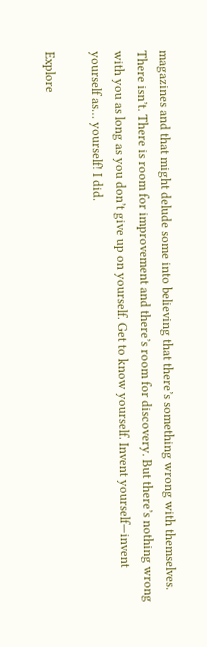magazines and that might delude some into believing that there’s something wrong with themselves. There isn’t. There is room for improvement and there’s room for discovery. But there’s nothing wrong with you as long as you don’t give up on yourself. Get to know yourself. Invent yourself—invent yourself as… yourself! I did.

Explore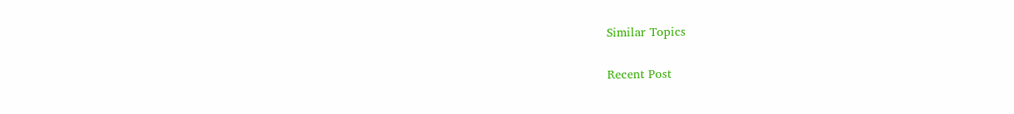Similar Topics

Recent Post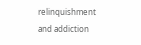relinquishment and addiction